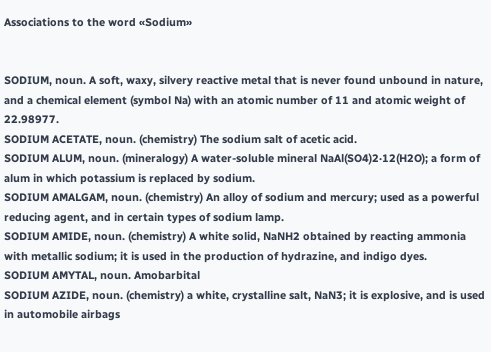Associations to the word «Sodium»


SODIUM, noun. A soft, waxy, silvery reactive metal that is never found unbound in nature, and a chemical element (symbol Na) with an atomic number of 11 and atomic weight of 22.98977.
SODIUM ACETATE, noun. (chemistry) The sodium salt of acetic acid.
SODIUM ALUM, noun. (mineralogy) A water-soluble mineral NaAl(SO4)2·12(H2O); a form of alum in which potassium is replaced by sodium.
SODIUM AMALGAM, noun. (chemistry) An alloy of sodium and mercury; used as a powerful reducing agent, and in certain types of sodium lamp.
SODIUM AMIDE, noun. (chemistry) A white solid, NaNH2 obtained by reacting ammonia with metallic sodium; it is used in the production of hydrazine, and indigo dyes.
SODIUM AMYTAL, noun. Amobarbital
SODIUM AZIDE, noun. (chemistry) a white, crystalline salt, NaN3; it is explosive, and is used in automobile airbags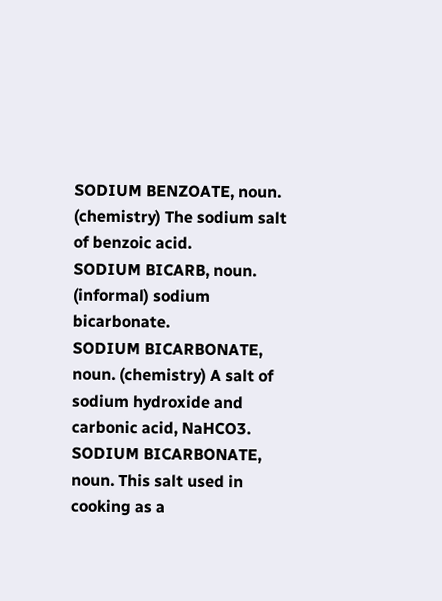SODIUM BENZOATE, noun. (chemistry) The sodium salt of benzoic acid.
SODIUM BICARB, noun. (informal) sodium bicarbonate.
SODIUM BICARBONATE, noun. (chemistry) A salt of sodium hydroxide and carbonic acid, NaHCO3.
SODIUM BICARBONATE, noun. This salt used in cooking as a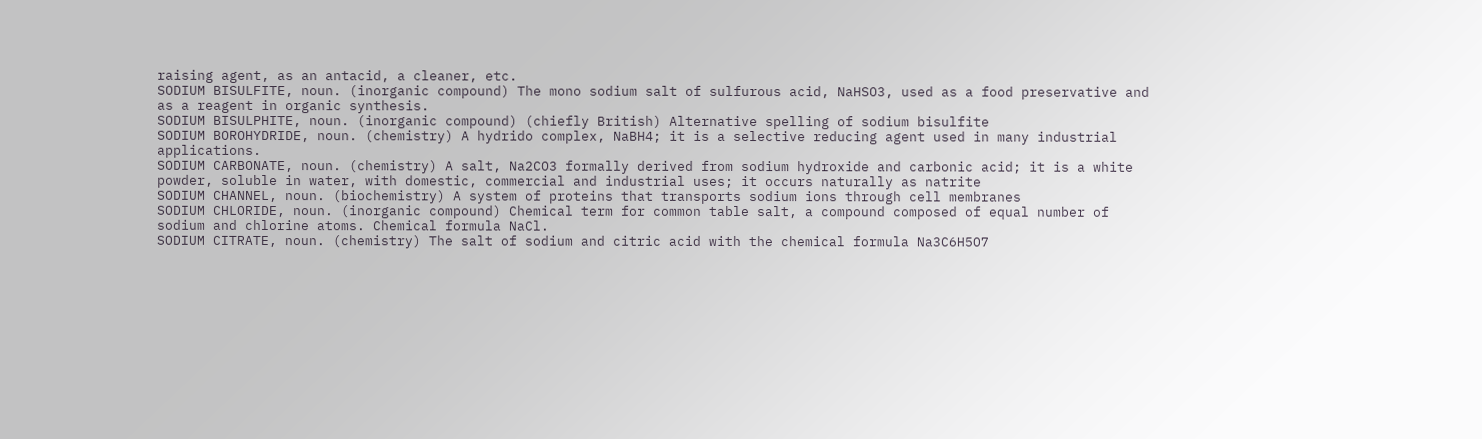raising agent, as an antacid, a cleaner, etc.
SODIUM BISULFITE, noun. (inorganic compound) The mono sodium salt of sulfurous acid, NaHSO3, used as a food preservative and as a reagent in organic synthesis.
SODIUM BISULPHITE, noun. (inorganic compound) (chiefly British) Alternative spelling of sodium bisulfite
SODIUM BOROHYDRIDE, noun. (chemistry) A hydrido complex, NaBH4; it is a selective reducing agent used in many industrial applications.
SODIUM CARBONATE, noun. (chemistry) A salt, Na2CO3 formally derived from sodium hydroxide and carbonic acid; it is a white powder, soluble in water, with domestic, commercial and industrial uses; it occurs naturally as natrite
SODIUM CHANNEL, noun. (biochemistry) A system of proteins that transports sodium ions through cell membranes
SODIUM CHLORIDE, noun. (inorganic compound) Chemical term for common table salt, a compound composed of equal number of sodium and chlorine atoms. Chemical formula NaCl.
SODIUM CITRATE, noun. (chemistry) The salt of sodium and citric acid with the chemical formula Na3C6H5O7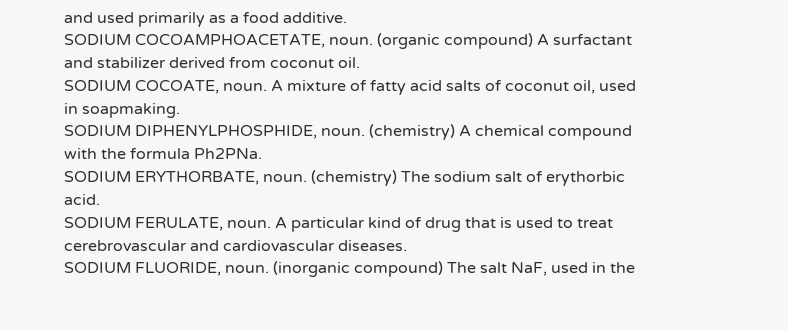and used primarily as a food additive.
SODIUM COCOAMPHOACETATE, noun. (organic compound) A surfactant and stabilizer derived from coconut oil.
SODIUM COCOATE, noun. A mixture of fatty acid salts of coconut oil, used in soapmaking.
SODIUM DIPHENYLPHOSPHIDE, noun. (chemistry) A chemical compound with the formula Ph2PNa.
SODIUM ERYTHORBATE, noun. (chemistry) The sodium salt of erythorbic acid.
SODIUM FERULATE, noun. A particular kind of drug that is used to treat cerebrovascular and cardiovascular diseases.
SODIUM FLUORIDE, noun. (inorganic compound) The salt NaF, used in the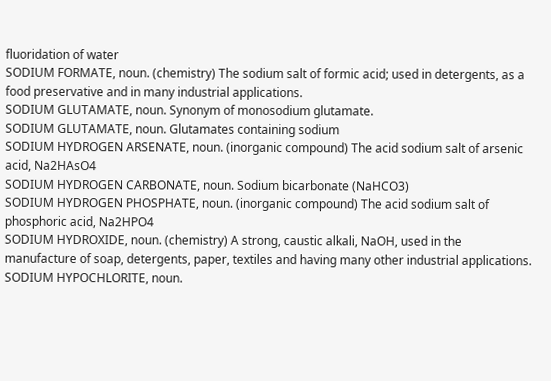fluoridation of water
SODIUM FORMATE, noun. (chemistry) The sodium salt of formic acid; used in detergents, as a food preservative and in many industrial applications.
SODIUM GLUTAMATE, noun. Synonym of monosodium glutamate.
SODIUM GLUTAMATE, noun. Glutamates containing sodium
SODIUM HYDROGEN ARSENATE, noun. (inorganic compound) The acid sodium salt of arsenic acid, Na2HAsO4
SODIUM HYDROGEN CARBONATE, noun. Sodium bicarbonate (NaHCO3)
SODIUM HYDROGEN PHOSPHATE, noun. (inorganic compound) The acid sodium salt of phosphoric acid, Na2HPO4
SODIUM HYDROXIDE, noun. (chemistry) A strong, caustic alkali, NaOH, used in the manufacture of soap, detergents, paper, textiles and having many other industrial applications.
SODIUM HYPOCHLORITE, noun.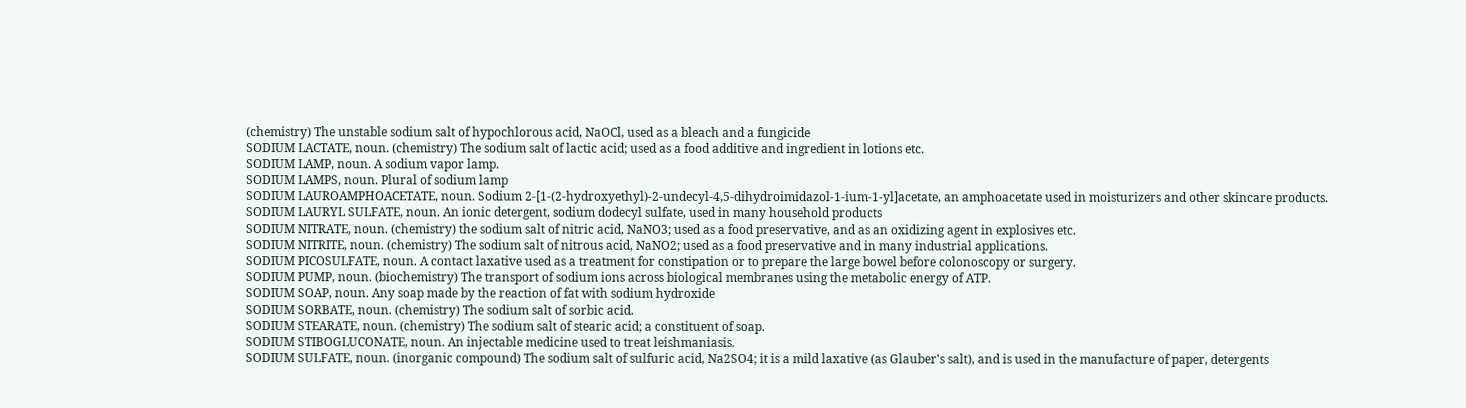(chemistry) The unstable sodium salt of hypochlorous acid, NaOCl, used as a bleach and a fungicide
SODIUM LACTATE, noun. (chemistry) The sodium salt of lactic acid; used as a food additive and ingredient in lotions etc.
SODIUM LAMP, noun. A sodium vapor lamp.
SODIUM LAMPS, noun. Plural of sodium lamp
SODIUM LAUROAMPHOACETATE, noun. Sodium 2-[1-(2-hydroxyethyl)-2-undecyl-4,5-dihydroimidazol-1-ium-1-yl]acetate, an amphoacetate used in moisturizers and other skincare products.
SODIUM LAURYL SULFATE, noun. An ionic detergent, sodium dodecyl sulfate, used in many household products
SODIUM NITRATE, noun. (chemistry) the sodium salt of nitric acid, NaNO3; used as a food preservative, and as an oxidizing agent in explosives etc.
SODIUM NITRITE, noun. (chemistry) The sodium salt of nitrous acid, NaNO2; used as a food preservative and in many industrial applications.
SODIUM PICOSULFATE, noun. A contact laxative used as a treatment for constipation or to prepare the large bowel before colonoscopy or surgery.
SODIUM PUMP, noun. (biochemistry) The transport of sodium ions across biological membranes using the metabolic energy of ATP.
SODIUM SOAP, noun. Any soap made by the reaction of fat with sodium hydroxide
SODIUM SORBATE, noun. (chemistry) The sodium salt of sorbic acid.
SODIUM STEARATE, noun. (chemistry) The sodium salt of stearic acid; a constituent of soap.
SODIUM STIBOGLUCONATE, noun. An injectable medicine used to treat leishmaniasis.
SODIUM SULFATE, noun. (inorganic compound) The sodium salt of sulfuric acid, Na2SO4; it is a mild laxative (as Glauber's salt), and is used in the manufacture of paper, detergents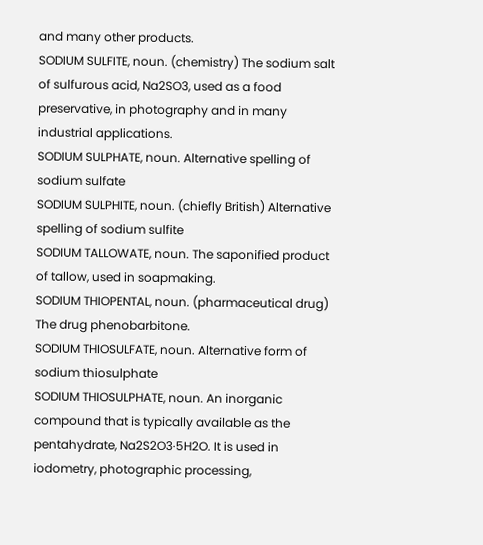and many other products.
SODIUM SULFITE, noun. (chemistry) The sodium salt of sulfurous acid, Na2SO3, used as a food preservative, in photography and in many industrial applications.
SODIUM SULPHATE, noun. Alternative spelling of sodium sulfate
SODIUM SULPHITE, noun. (chiefly British) Alternative spelling of sodium sulfite
SODIUM TALLOWATE, noun. The saponified product of tallow, used in soapmaking.
SODIUM THIOPENTAL, noun. (pharmaceutical drug) The drug phenobarbitone.
SODIUM THIOSULFATE, noun. Alternative form of sodium thiosulphate
SODIUM THIOSULPHATE, noun. An inorganic compound that is typically available as the pentahydrate, Na2S2O3·5H2O. It is used in iodometry, photographic processing,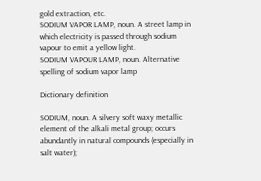gold extraction, etc.
SODIUM VAPOR LAMP, noun. A street lamp in which electricity is passed through sodium vapour to emit a yellow light.
SODIUM VAPOUR LAMP, noun. Alternative spelling of sodium vapor lamp

Dictionary definition

SODIUM, noun. A silvery soft waxy metallic element of the alkali metal group; occurs abundantly in natural compounds (especially in salt water);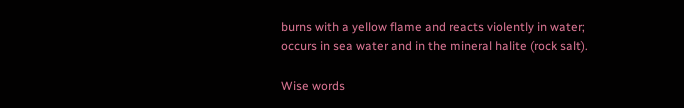burns with a yellow flame and reacts violently in water; occurs in sea water and in the mineral halite (rock salt).

Wise words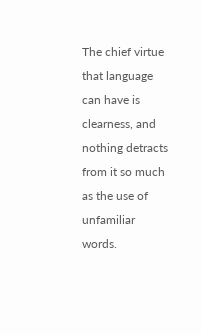The chief virtue that language can have is clearness, and nothing detracts from it so much as the use of unfamiliar words.